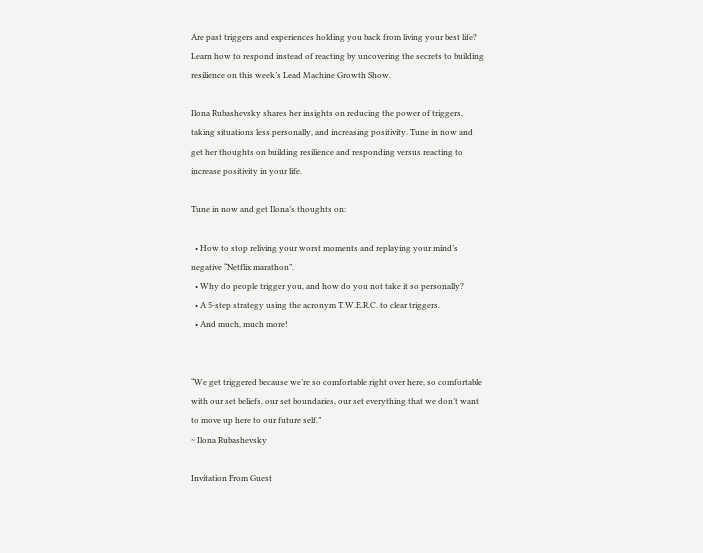Are past triggers and experiences holding you back from living your best life? Learn how to respond instead of reacting by uncovering the secrets to building resilience on this week’s Lead Machine Growth Show.

Ilona Rubashevsky shares her insights on reducing the power of triggers, taking situations less personally, and increasing positivity. Tune in now and get her thoughts on building resilience and responding versus reacting to increase positivity in your life.

Tune in now and get Ilona’s thoughts on:

  • How to stop reliving your worst moments and replaying your mind’s negative “Netflix marathon”.
  • Why do people trigger you, and how do you not take it so personally?
  • A 5-step strategy using the acronym T.W.E.R.C. to clear triggers.
  • And much, much more!


“We get triggered because we’re so comfortable right over here, so comfortable with our set beliefs, our set boundaries, our set everything that we don’t want to move up here to our future self.”
~ Ilona Rubashevsky

Invitation From Guest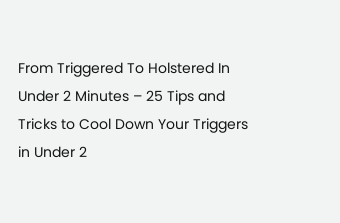From Triggered To Holstered In Under 2 Minutes – 25 Tips and Tricks to Cool Down Your Triggers in Under 2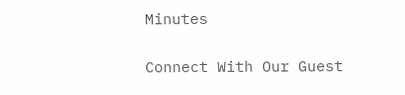Minutes

Connect With Our Guest